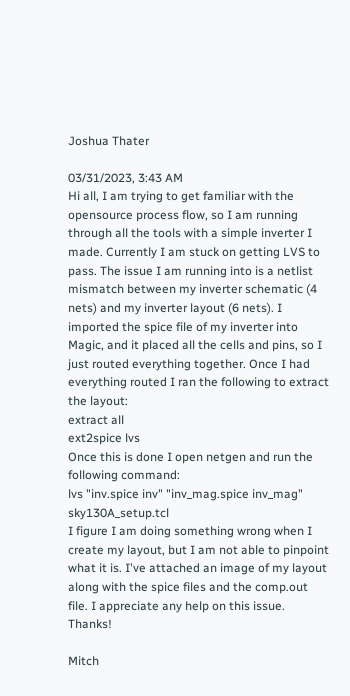Joshua Thater

03/31/2023, 3:43 AM
Hi all, I am trying to get familiar with the opensource process flow, so I am running through all the tools with a simple inverter I made. Currently I am stuck on getting LVS to pass. The issue I am running into is a netlist mismatch between my inverter schematic (4 nets) and my inverter layout (6 nets). I imported the spice file of my inverter into Magic, and it placed all the cells and pins, so I just routed everything together. Once I had everything routed I ran the following to extract the layout:
extract all
ext2spice lvs
Once this is done I open netgen and run the following command:
lvs "inv.spice inv" "inv_mag.spice inv_mag" sky130A_setup.tcl
I figure I am doing something wrong when I create my layout, but I am not able to pinpoint what it is. I've attached an image of my layout along with the spice files and the comp.out file. I appreciate any help on this issue. Thanks!

Mitch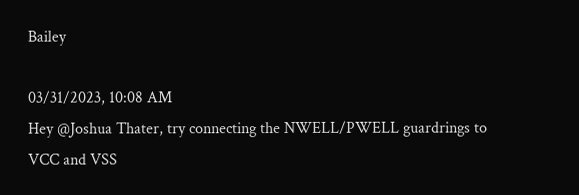Bailey

03/31/2023, 10:08 AM
Hey @Joshua Thater, try connecting the NWELL/PWELL guardrings to VCC and VSS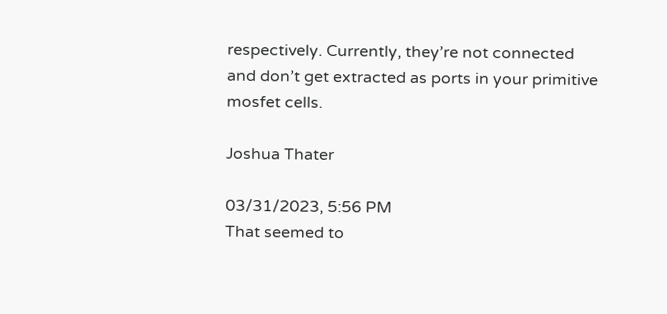respectively. Currently, they’re not connected and don’t get extracted as ports in your primitive mosfet cells.

Joshua Thater

03/31/2023, 5:56 PM
That seemed to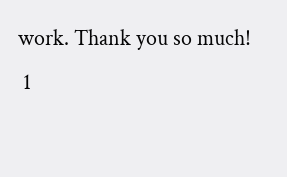work. Thank you so much!
 1